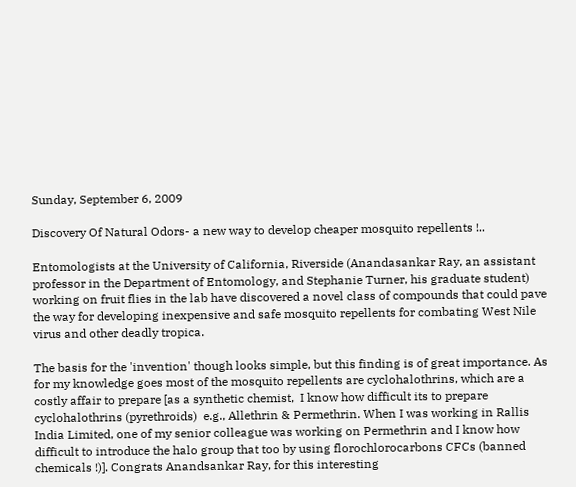Sunday, September 6, 2009

Discovery Of Natural Odors- a new way to develop cheaper mosquito repellents !..

Entomologists at the University of California, Riverside (Anandasankar Ray, an assistant professor in the Department of Entomology, and Stephanie Turner, his graduate student)  working on fruit flies in the lab have discovered a novel class of compounds that could pave the way for developing inexpensive and safe mosquito repellents for combating West Nile virus and other deadly tropica.

The basis for the 'invention' though looks simple, but this finding is of great importance. As for my knowledge goes most of the mosquito repellents are cyclohalothrins, which are a costly affair to prepare [as a synthetic chemist,  I know how difficult its to prepare cyclohalothrins (pyrethroids)  e.g., Allethrin & Permethrin. When I was working in Rallis India Limited, one of my senior colleague was working on Permethrin and I know how difficult to introduce the halo group that too by using florochlorocarbons CFCs (banned chemicals !)]. Congrats Anandsankar Ray, for this interesting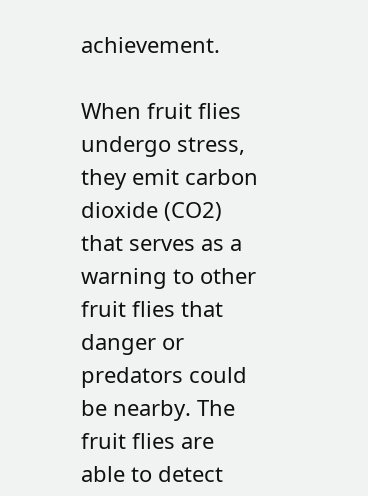achievement.

When fruit flies undergo stress, they emit carbon dioxide (CO2) that serves as a warning to other fruit flies that danger or predators could be nearby. The fruit flies are able to detect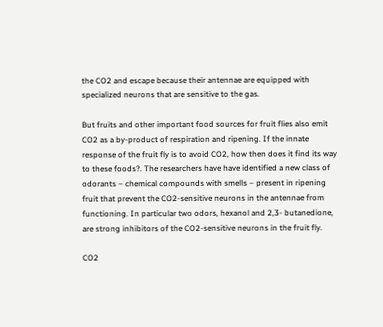the CO2 and escape because their antennae are equipped with specialized neurons that are sensitive to the gas.

But fruits and other important food sources for fruit flies also emit CO2 as a by-product of respiration and ripening. If the innate response of the fruit fly is to avoid CO2, how then does it find its way to these foods?. The researchers have have identified a new class of odorants – chemical compounds with smells – present in ripening fruit that prevent the CO2-sensitive neurons in the antennae from functioning. In particular two odors, hexanol and 2,3- butanedione, are strong inhibitors of the CO2-sensitive neurons in the fruit fly.

CO2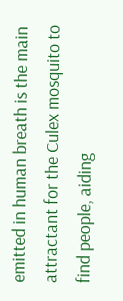emitted in human breath is the main attractant for the Culex mosquito to find people, aiding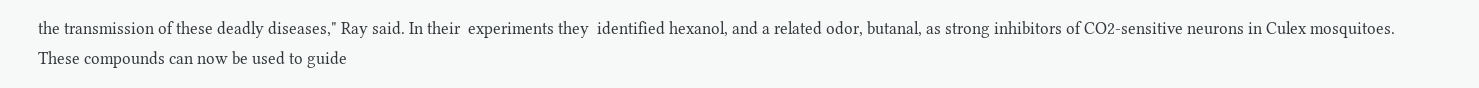the transmission of these deadly diseases," Ray said. In their  experiments they  identified hexanol, and a related odor, butanal, as strong inhibitors of CO2-sensitive neurons in Culex mosquitoes. These compounds can now be used to guide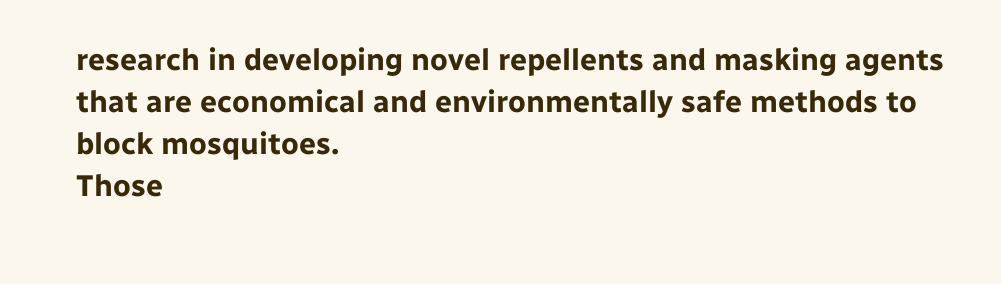research in developing novel repellents and masking agents that are economical and environmentally safe methods to block mosquitoes.
Those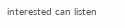interested can listen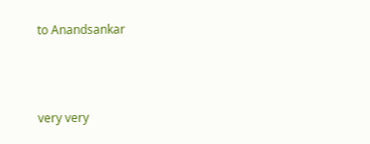to Anandsankar



very very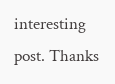interesting post. Thanks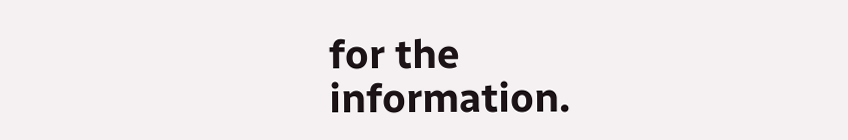for the information.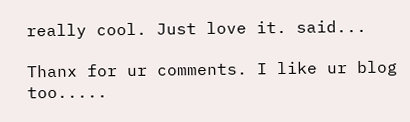really cool. Just love it. said...

Thanx for ur comments. I like ur blog too.....